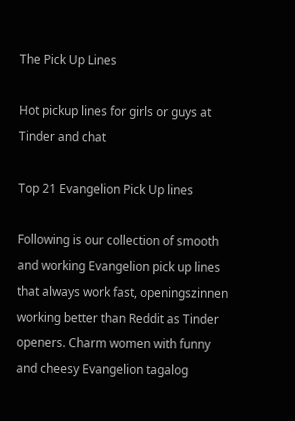The Pick Up Lines

Hot pickup lines for girls or guys at Tinder and chat

Top 21 Evangelion Pick Up lines

Following is our collection of smooth and working Evangelion pick up lines that always work fast, openingszinnen working better than Reddit as Tinder openers. Charm women with funny and cheesy Evangelion tagalog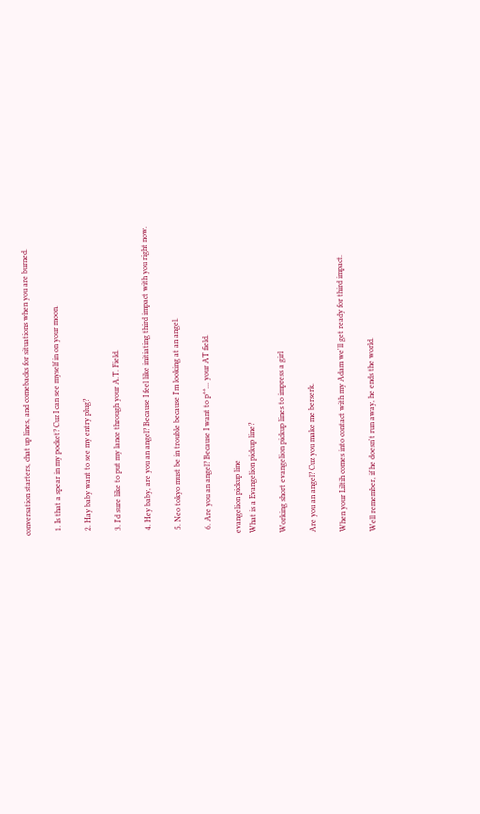conversation starters, chat up lines, and comebacks for situations when you are burned.

  1. Is that a spear in my pocket? Cuz I can see myself in on your moon.

  2. Hay baby want to see my entry plug?

  3. I'd sure like to put my lance through your A.T. Field.

  4. Hey baby, are you an angel? Because I feel like initiating third impact with you right now.

  5. Neo tokyo must be in trouble because I'm looking at an angel.

  6. Are you an angel? Because I want to p**... your AT field.

evangelion pickup line
What is a Evangelion pickup line?

Working short evangelion pickup lines to impress a girl

Are you an angel? Cuz you make me berserk.

When your Liltih comes into contact with my Adam we'll get ready for third impact.

Well remember, if he doesn't run away, he ends the world.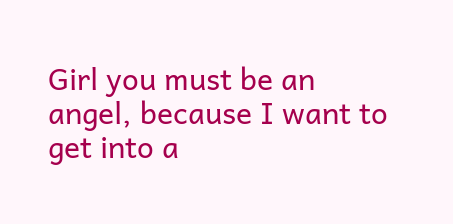Girl you must be an angel, because I want to get into a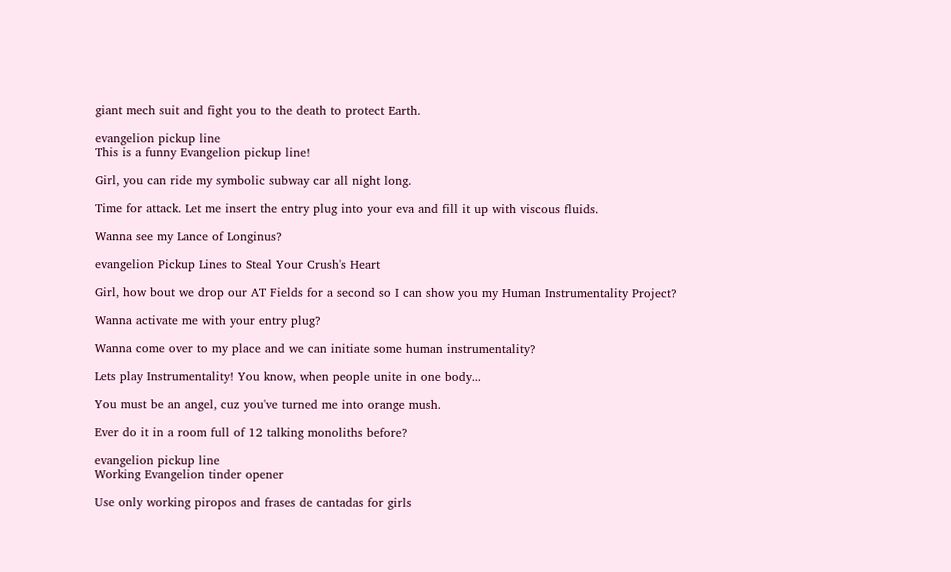giant mech suit and fight you to the death to protect Earth.

evangelion pickup line
This is a funny Evangelion pickup line!

Girl, you can ride my symbolic subway car all night long.

Time for attack. Let me insert the entry plug into your eva and fill it up with viscous fluids.

Wanna see my Lance of Longinus?

evangelion Pickup Lines to Steal Your Crush's Heart

Girl, how bout we drop our AT Fields for a second so I can show you my Human Instrumentality Project?

Wanna activate me with your entry plug?

Wanna come over to my place and we can initiate some human instrumentality?

Lets play Instrumentality! You know, when people unite in one body...

You must be an angel, cuz you've turned me into orange mush.

Ever do it in a room full of 12 talking monoliths before?

evangelion pickup line
Working Evangelion tinder opener

Use only working piropos and frases de cantadas for girls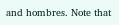and hombres. Note that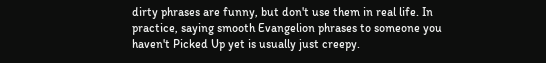dirty phrases are funny, but don't use them in real life. In practice, saying smooth Evangelion phrases to someone you haven't Picked Up yet is usually just creepy.